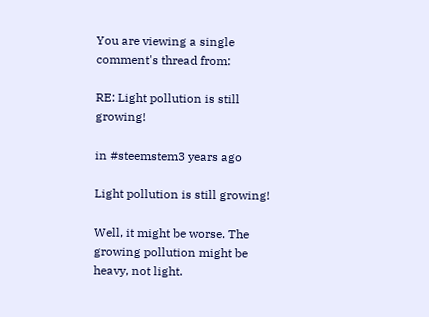You are viewing a single comment's thread from:

RE: Light pollution is still growing!

in #steemstem3 years ago

Light pollution is still growing!

Well, it might be worse. The growing pollution might be heavy, not light.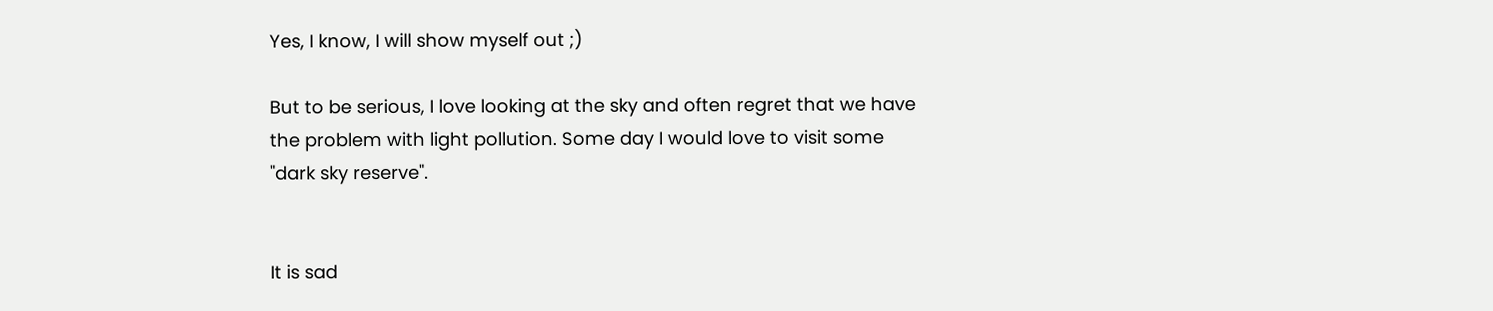Yes, I know, I will show myself out ;)

But to be serious, I love looking at the sky and often regret that we have the problem with light pollution. Some day I would love to visit some "dark sky reserve".


It is sad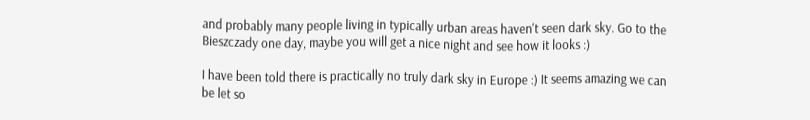and probably many people living in typically urban areas haven't seen dark sky. Go to the Bieszczady one day, maybe you will get a nice night and see how it looks :)

I have been told there is practically no truly dark sky in Europe :) It seems amazing we can be let so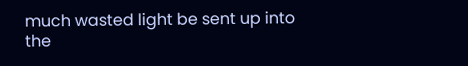much wasted light be sent up into the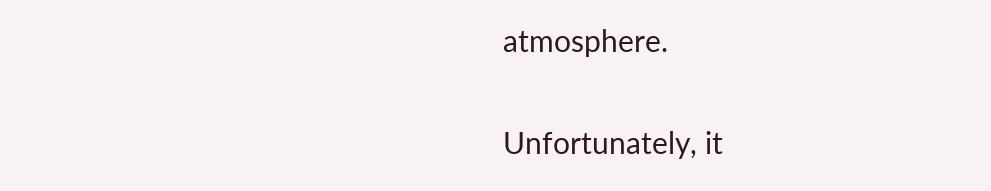atmosphere.

Unfortunately, it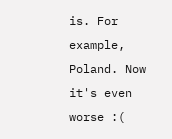is. For example, Poland. Now it's even worse :(